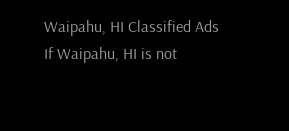Waipahu, HI Classified Ads
If Waipahu, HI is not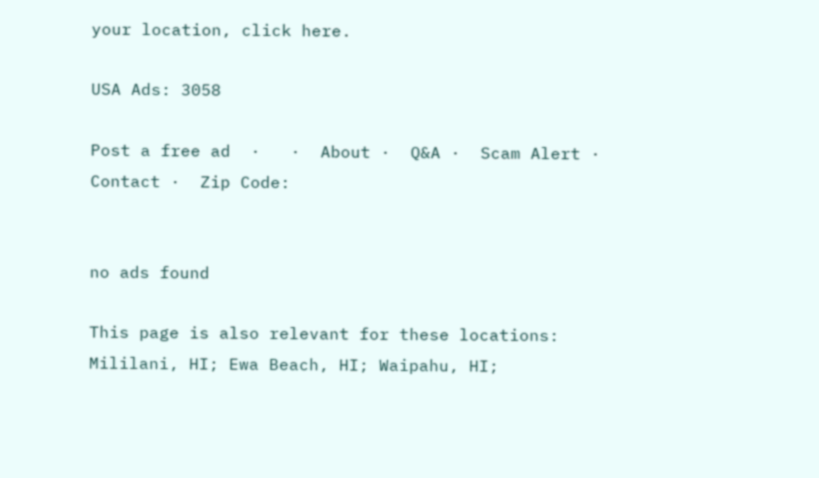your location, click here.

USA Ads: 3058

Post a free ad  ·   ·  About ·  Q&A ·  Scam Alert ·  Contact ·  Zip Code:


no ads found

This page is also relevant for these locations: Mililani, HI; Ewa Beach, HI; Waipahu, HI;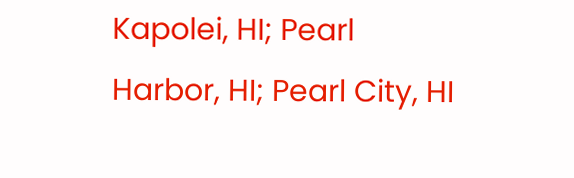Kapolei, HI; Pearl Harbor, HI; Pearl City, HI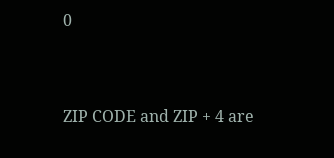0


ZIP CODE and ZIP + 4 are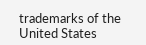trademarks of the United States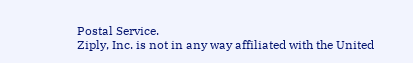Postal Service.
Ziply, Inc. is not in any way affiliated with the United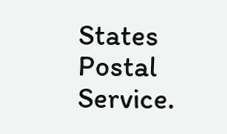States Postal Service.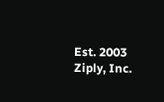Est. 2003
Ziply, Inc.